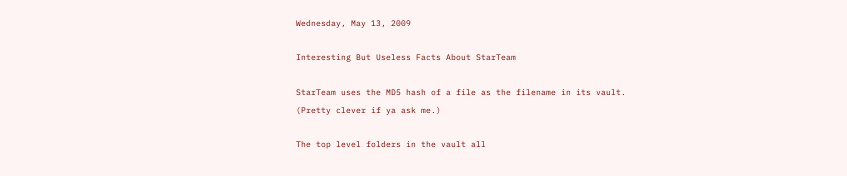Wednesday, May 13, 2009

Interesting But Useless Facts About StarTeam

StarTeam uses the MD5 hash of a file as the filename in its vault. (Pretty clever if ya ask me.)

The top level folders in the vault all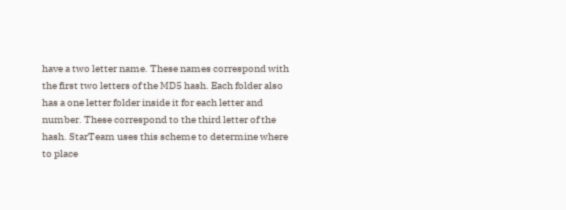have a two letter name. These names correspond with the first two letters of the MD5 hash. Each folder also has a one letter folder inside it for each letter and number. These correspond to the third letter of the hash. StarTeam uses this scheme to determine where to place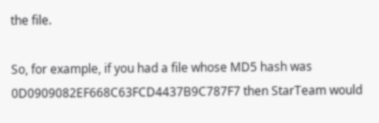the file.

So, for example, if you had a file whose MD5 hash was 0D0909082EF668C63FCD4437B9C787F7 then StarTeam would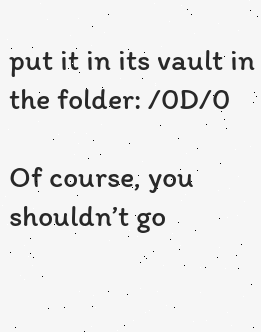put it in its vault in the folder: /0D/0

Of course, you shouldn’t go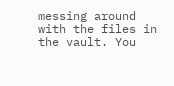messing around with the files in the vault. You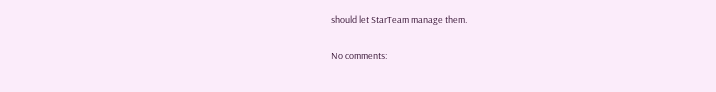should let StarTeam manage them.

No comments: